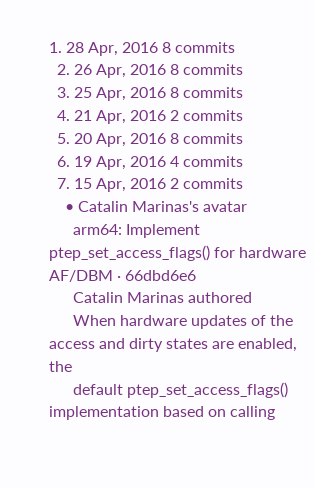1. 28 Apr, 2016 8 commits
  2. 26 Apr, 2016 8 commits
  3. 25 Apr, 2016 8 commits
  4. 21 Apr, 2016 2 commits
  5. 20 Apr, 2016 8 commits
  6. 19 Apr, 2016 4 commits
  7. 15 Apr, 2016 2 commits
    • Catalin Marinas's avatar
      arm64: Implement ptep_set_access_flags() for hardware AF/DBM · 66dbd6e6
      Catalin Marinas authored
      When hardware updates of the access and dirty states are enabled, the
      default ptep_set_access_flags() implementation based on calling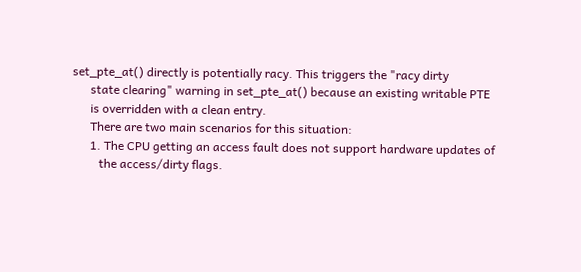set_pte_at() directly is potentially racy. This triggers the "racy dirty
      state clearing" warning in set_pte_at() because an existing writable PTE
      is overridden with a clean entry.
      There are two main scenarios for this situation:
      1. The CPU getting an access fault does not support hardware updates of
         the access/dirty flags.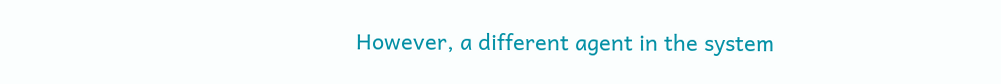However, a different agent in the system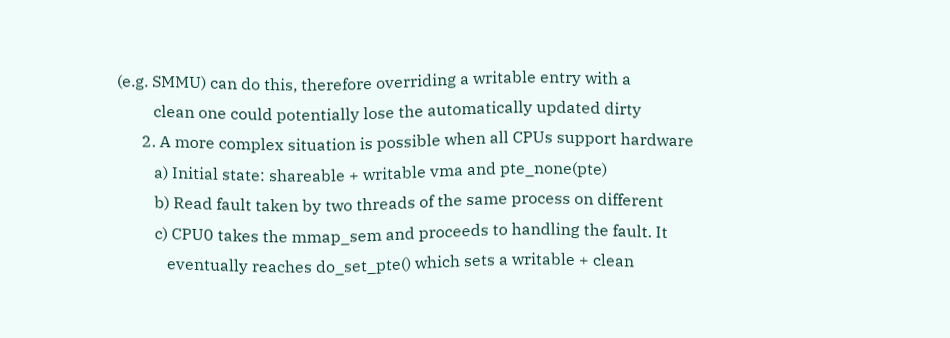(e.g. SMMU) can do this, therefore overriding a writable entry with a
         clean one could potentially lose the automatically updated dirty
      2. A more complex situation is possible when all CPUs support hardware
         a) Initial state: shareable + writable vma and pte_none(pte)
         b) Read fault taken by two threads of the same process on different
         c) CPU0 takes the mmap_sem and proceeds to handling the fault. It
            eventually reaches do_set_pte() which sets a writable + clean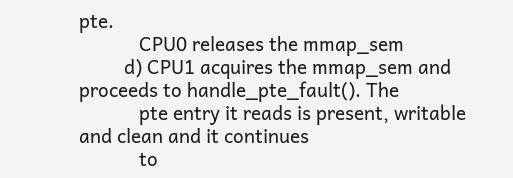pte.
            CPU0 releases the mmap_sem
         d) CPU1 acquires the mmap_sem and proceeds to handle_pte_fault(). The
            pte entry it reads is present, writable and clean and it continues
            to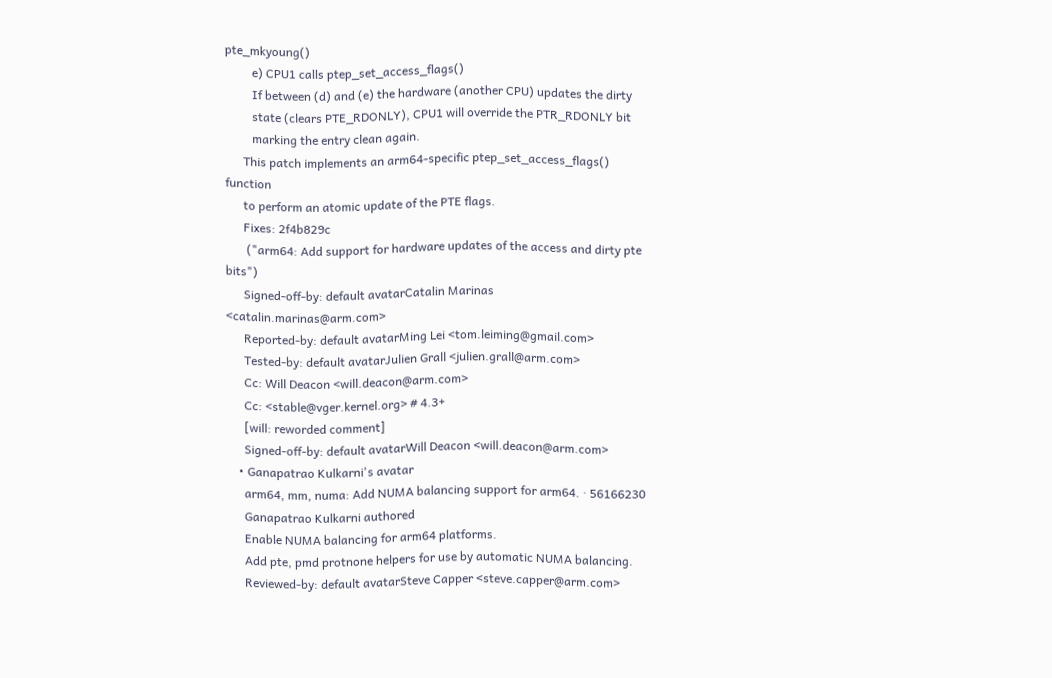pte_mkyoung()
         e) CPU1 calls ptep_set_access_flags()
         If between (d) and (e) the hardware (another CPU) updates the dirty
         state (clears PTE_RDONLY), CPU1 will override the PTR_RDONLY bit
         marking the entry clean again.
      This patch implements an arm64-specific ptep_set_access_flags() function
      to perform an atomic update of the PTE flags.
      Fixes: 2f4b829c
       ("arm64: Add support for hardware updates of the access and dirty pte bits")
      Signed-off-by: default avatarCatalin Marinas <catalin.marinas@arm.com>
      Reported-by: default avatarMing Lei <tom.leiming@gmail.com>
      Tested-by: default avatarJulien Grall <julien.grall@arm.com>
      Cc: Will Deacon <will.deacon@arm.com>
      Cc: <stable@vger.kernel.org> # 4.3+
      [will: reworded comment]
      Signed-off-by: default avatarWill Deacon <will.deacon@arm.com>
    • Ganapatrao Kulkarni's avatar
      arm64, mm, numa: Add NUMA balancing support for arm64. · 56166230
      Ganapatrao Kulkarni authored
      Enable NUMA balancing for arm64 platforms.
      Add pte, pmd protnone helpers for use by automatic NUMA balancing.
      Reviewed-by: default avatarSteve Capper <steve.capper@arm.com>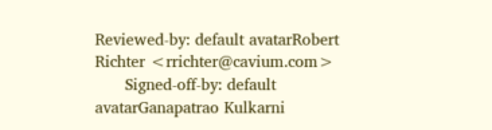Reviewed-by: default avatarRobert Richter <rrichter@cavium.com>
      Signed-off-by: default avatarGanapatrao Kulkarni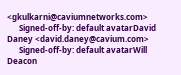<gkulkarni@caviumnetworks.com>
      Signed-off-by: default avatarDavid Daney <david.daney@cavium.com>
      Signed-off-by: default avatarWill Deacon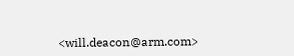<will.deacon@arm.com>